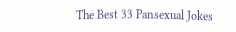The Best 33 Pansexual Jokes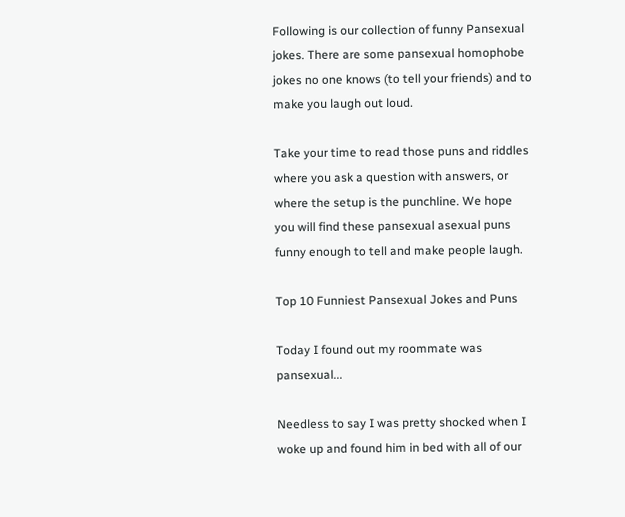Following is our collection of funny Pansexual jokes. There are some pansexual homophobe jokes no one knows (to tell your friends) and to make you laugh out loud.

Take your time to read those puns and riddles where you ask a question with answers, or where the setup is the punchline. We hope you will find these pansexual asexual puns funny enough to tell and make people laugh.

Top 10 Funniest Pansexual Jokes and Puns

Today I found out my roommate was pansexual...

Needless to say I was pretty shocked when I woke up and found him in bed with all of our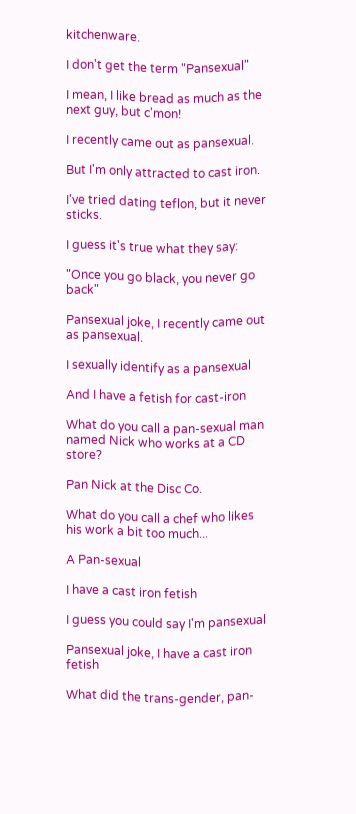kitchenware.

I don't get the term "Pansexual"

I mean, I like bread as much as the next guy, but c'mon!

I recently came out as pansexual.

But I'm only attracted to cast iron.

I've tried dating teflon, but it never sticks.

I guess it's true what they say:

"Once you go black, you never go back"

Pansexual joke, I recently came out as pansexual.

I sexually identify as a pansexual

And I have a fetish for cast-iron

What do you call a pan-sexual man named Nick who works at a CD store?

Pan Nick at the Disc Co.

What do you call a chef who likes his work a bit too much...

A Pan-sexual

I have a cast iron fetish

I guess you could say I'm pansexual

Pansexual joke, I have a cast iron fetish

What did the trans-gender, pan-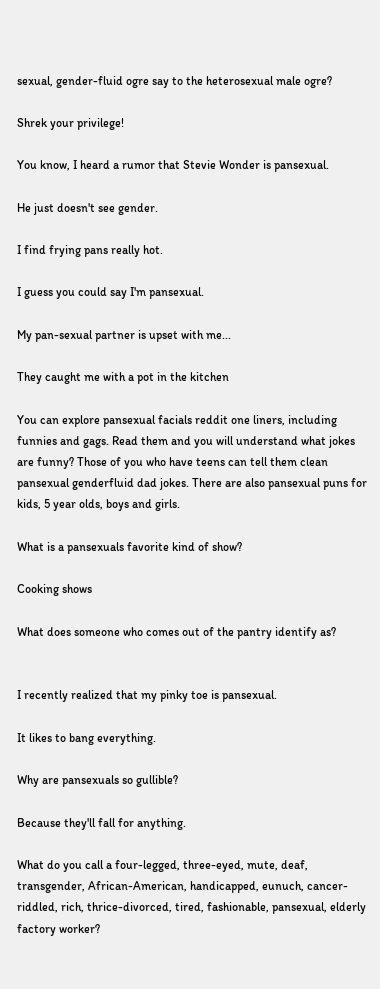sexual, gender-fluid ogre say to the heterosexual male ogre?

Shrek your privilege!

You know, I heard a rumor that Stevie Wonder is pansexual.

He just doesn't see gender.

I find frying pans really hot.

I guess you could say I'm pansexual.

My pan-sexual partner is upset with me...

They caught me with a pot in the kitchen

You can explore pansexual facials reddit one liners, including funnies and gags. Read them and you will understand what jokes are funny? Those of you who have teens can tell them clean pansexual genderfluid dad jokes. There are also pansexual puns for kids, 5 year olds, boys and girls.

What is a pansexuals favorite kind of show?

Cooking shows

What does someone who comes out of the pantry identify as?


I recently realized that my pinky toe is pansexual.

It likes to bang everything.

Why are pansexuals so gullible?

Because they'll fall for anything.

What do you call a four-legged, three-eyed, mute, deaf, transgender, African-American, handicapped, eunuch, cancer-riddled, rich, thrice-divorced, tired, fashionable, pansexual, elderly factory worker?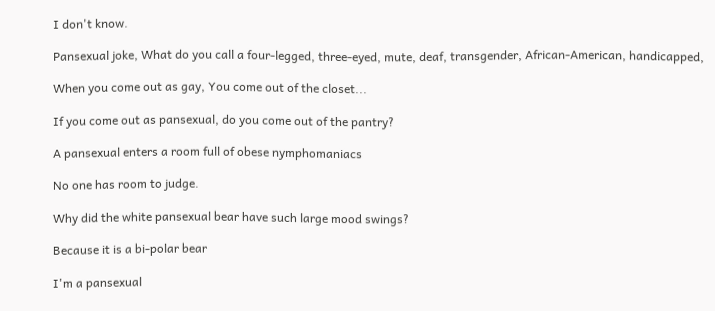I don't know.

Pansexual joke, What do you call a four-legged, three-eyed, mute, deaf, transgender, African-American, handicapped,

When you come out as gay, You come out of the closet...

If you come out as pansexual, do you come out of the pantry?

A pansexual enters a room full of obese nymphomaniacs

No one has room to judge.

Why did the white pansexual bear have such large mood swings?

Because it is a bi-polar bear

I'm a pansexual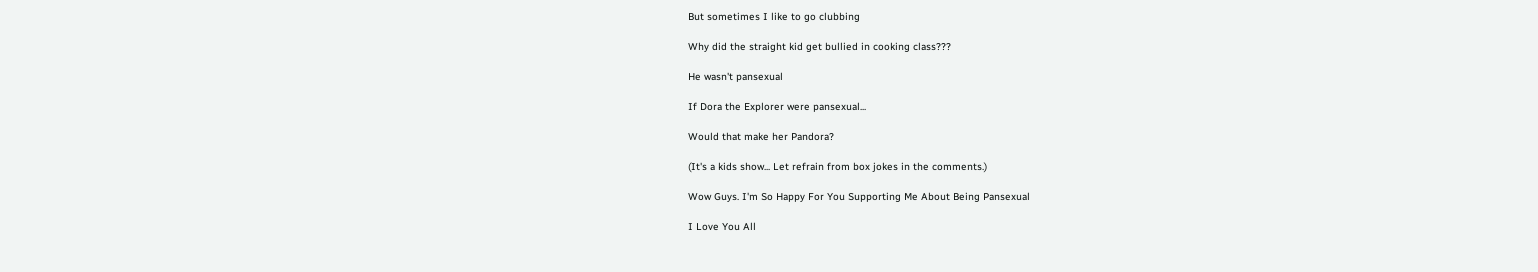But sometimes I like to go clubbing

Why did the straight kid get bullied in cooking class???

He wasn't pansexual

If Dora the Explorer were pansexual...

Would that make her Pandora?

(It's a kids show... Let refrain from box jokes in the comments.)

Wow Guys. I'm So Happy For You Supporting Me About Being Pansexual

I Love You All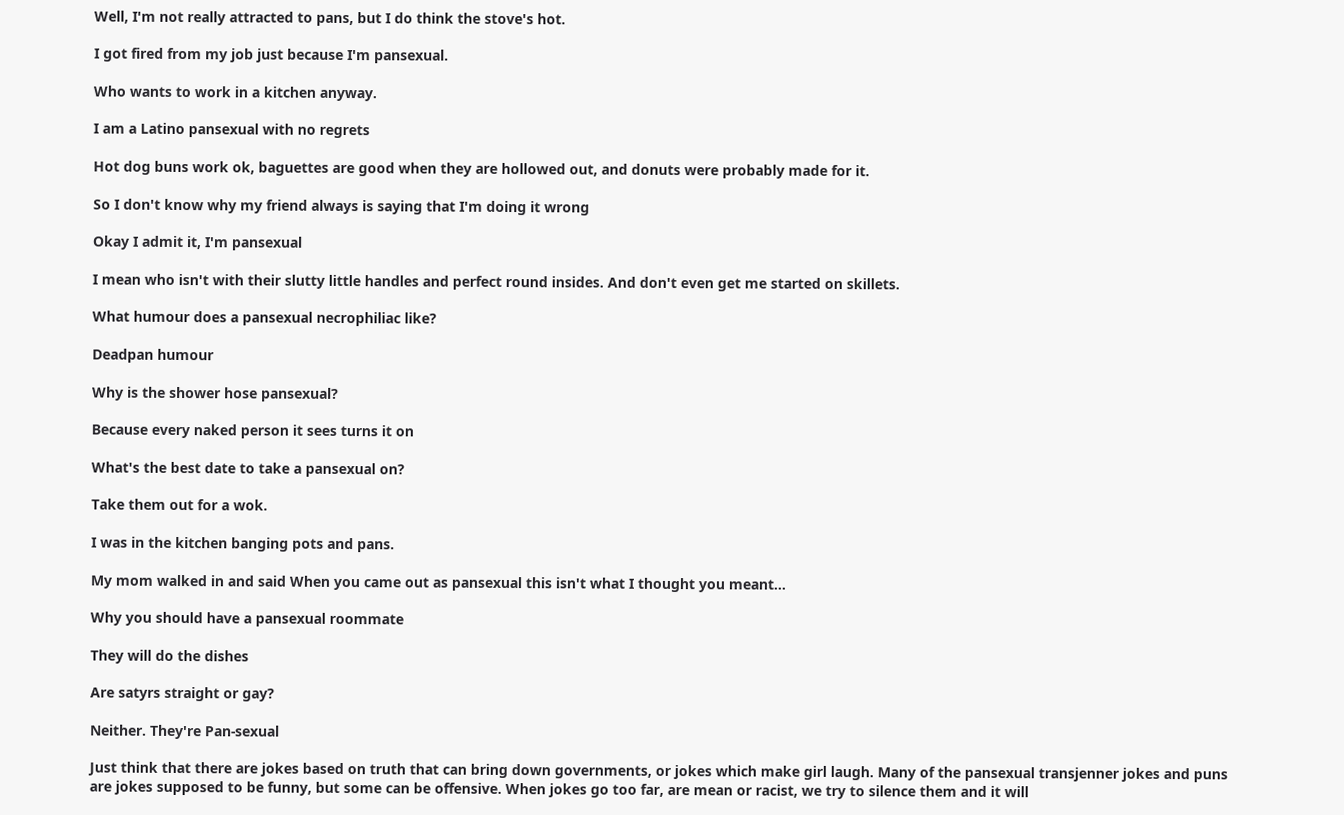Well, I'm not really attracted to pans, but I do think the stove's hot.

I got fired from my job just because I'm pansexual.

Who wants to work in a kitchen anyway.

I am a Latino pansexual with no regrets

Hot dog buns work ok, baguettes are good when they are hollowed out, and donuts were probably made for it.

So I don't know why my friend always is saying that I'm doing it wrong

Okay I admit it, I'm pansexual

I mean who isn't with their slutty little handles and perfect round insides. And don't even get me started on skillets.

What humour does a pansexual necrophiliac like?

Deadpan humour

Why is the shower hose pansexual?

Because every naked person it sees turns it on

What's the best date to take a pansexual on?

Take them out for a wok.

I was in the kitchen banging pots and pans.

My mom walked in and said When you came out as pansexual this isn't what I thought you meant…

Why you should have a pansexual roommate

They will do the dishes

Are satyrs straight or gay?

Neither. They're Pan-sexual

Just think that there are jokes based on truth that can bring down governments, or jokes which make girl laugh. Many of the pansexual transjenner jokes and puns are jokes supposed to be funny, but some can be offensive. When jokes go too far, are mean or racist, we try to silence them and it will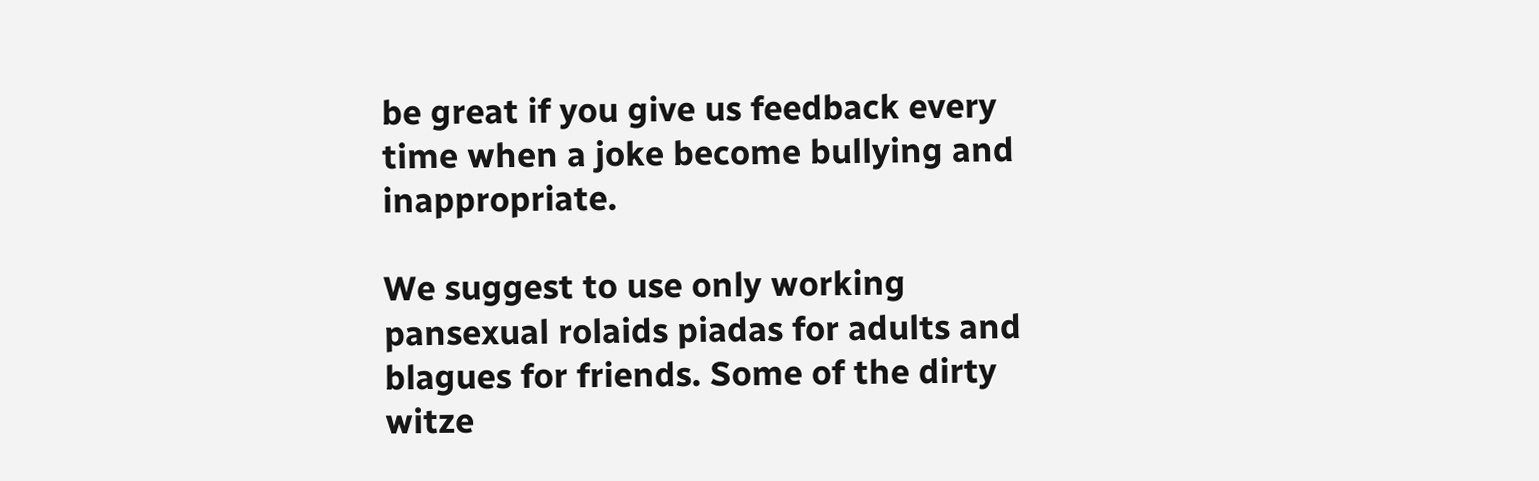be great if you give us feedback every time when a joke become bullying and inappropriate.

We suggest to use only working pansexual rolaids piadas for adults and blagues for friends. Some of the dirty witze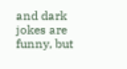and dark jokes are funny, but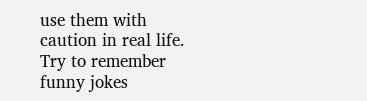use them with caution in real life. Try to remember funny jokes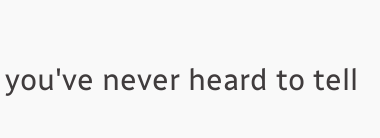you've never heard to tell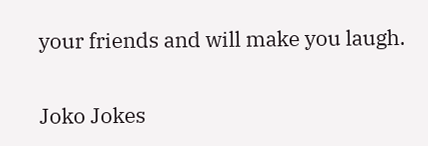your friends and will make you laugh.

Joko Jokes